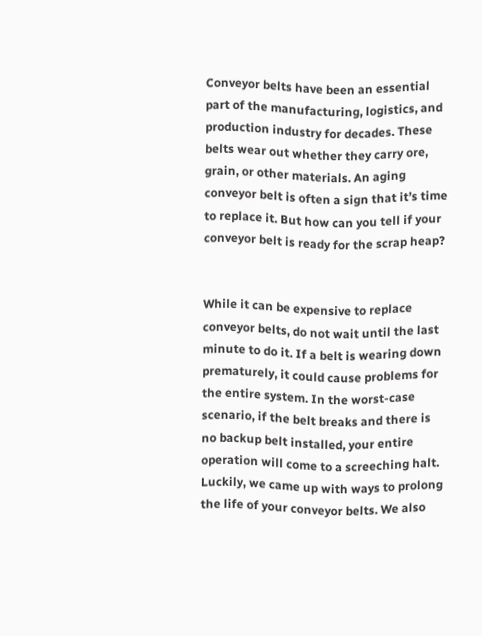Conveyor belts have been an essential part of the manufacturing, logistics, and production industry for decades. These belts wear out whether they carry ore, grain, or other materials. An aging conveyor belt is often a sign that it’s time to replace it. But how can you tell if your conveyor belt is ready for the scrap heap?


While it can be expensive to replace conveyor belts, do not wait until the last minute to do it. If a belt is wearing down prematurely, it could cause problems for the entire system. In the worst-case scenario, if the belt breaks and there is no backup belt installed, your entire operation will come to a screeching halt. Luckily, we came up with ways to prolong the life of your conveyor belts. We also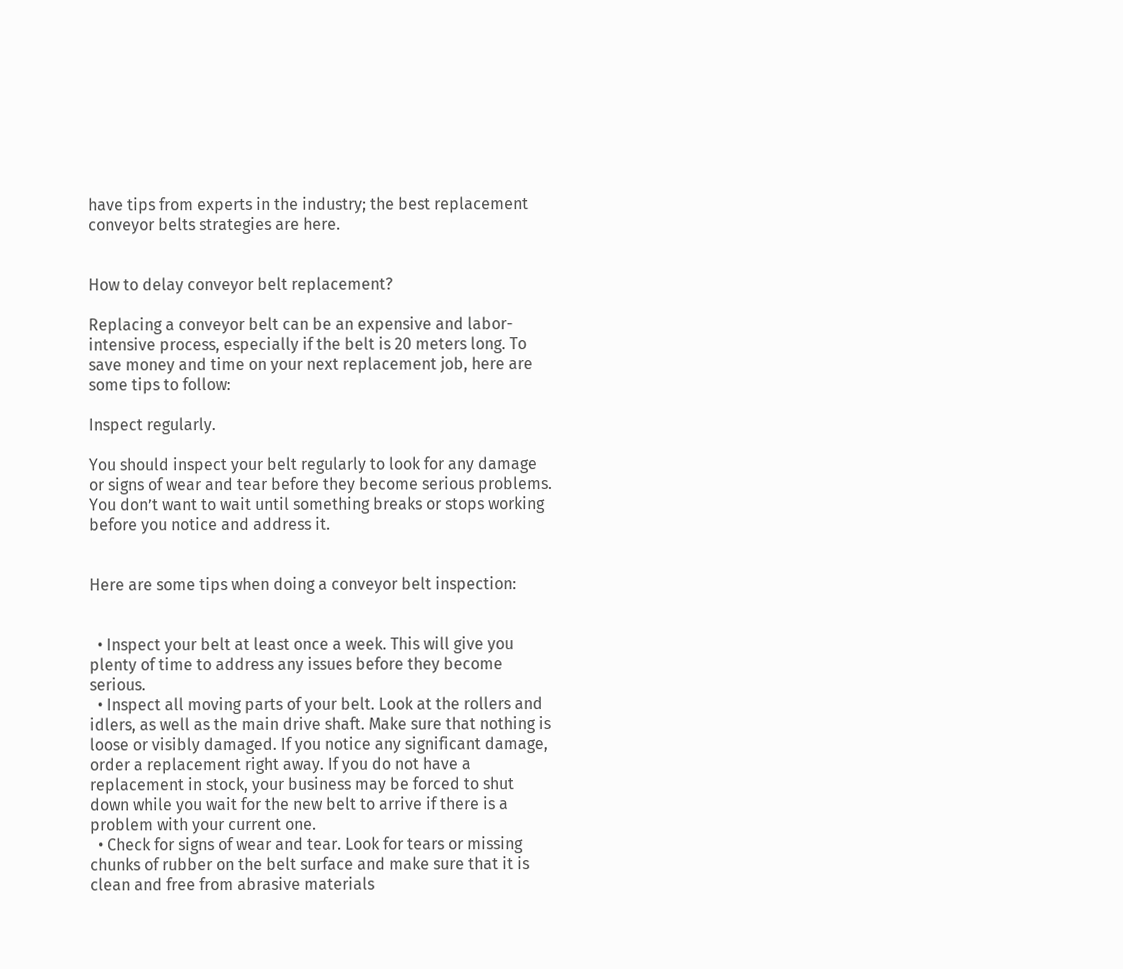have tips from experts in the industry; the best replacement conveyor belts strategies are here.


How to delay conveyor belt replacement?

Replacing a conveyor belt can be an expensive and labor-intensive process, especially if the belt is 20 meters long. To save money and time on your next replacement job, here are some tips to follow:

Inspect regularly.

You should inspect your belt regularly to look for any damage or signs of wear and tear before they become serious problems. You don’t want to wait until something breaks or stops working before you notice and address it.


Here are some tips when doing a conveyor belt inspection:


  • Inspect your belt at least once a week. This will give you plenty of time to address any issues before they become serious.
  • Inspect all moving parts of your belt. Look at the rollers and idlers, as well as the main drive shaft. Make sure that nothing is loose or visibly damaged. If you notice any significant damage, order a replacement right away. If you do not have a replacement in stock, your business may be forced to shut down while you wait for the new belt to arrive if there is a problem with your current one.
  • Check for signs of wear and tear. Look for tears or missing chunks of rubber on the belt surface and make sure that it is clean and free from abrasive materials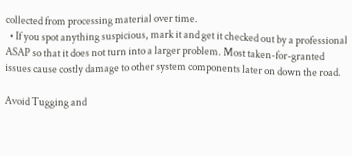collected from processing material over time.
  • If you spot anything suspicious, mark it and get it checked out by a professional ASAP so that it does not turn into a larger problem. Most taken-for-granted issues cause costly damage to other system components later on down the road.

Avoid Tugging and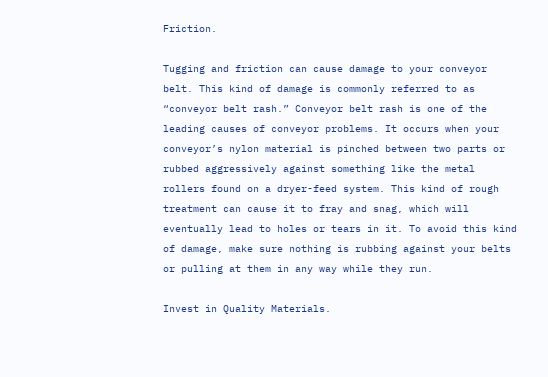Friction.

Tugging and friction can cause damage to your conveyor belt. This kind of damage is commonly referred to as “conveyor belt rash.” Conveyor belt rash is one of the leading causes of conveyor problems. It occurs when your conveyor’s nylon material is pinched between two parts or rubbed aggressively against something like the metal rollers found on a dryer-feed system. This kind of rough treatment can cause it to fray and snag, which will eventually lead to holes or tears in it. To avoid this kind of damage, make sure nothing is rubbing against your belts or pulling at them in any way while they run.

Invest in Quality Materials.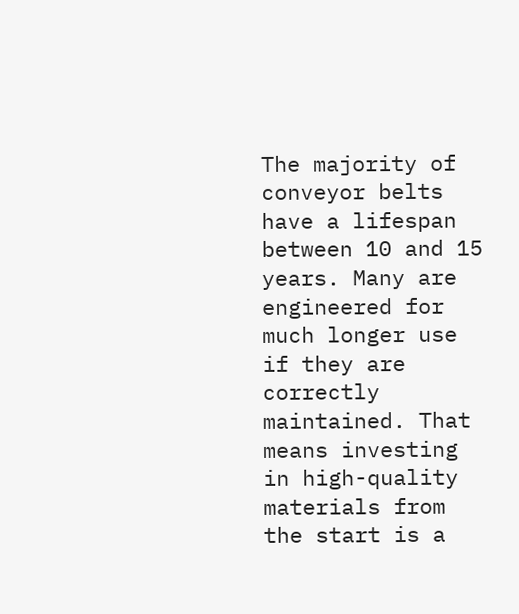The majority of conveyor belts have a lifespan between 10 and 15 years. Many are engineered for much longer use if they are correctly maintained. That means investing in high-quality materials from the start is a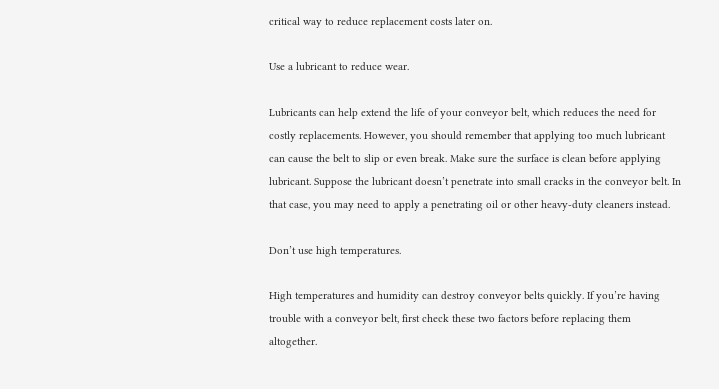critical way to reduce replacement costs later on.

Use a lubricant to reduce wear.

Lubricants can help extend the life of your conveyor belt, which reduces the need for costly replacements. However, you should remember that applying too much lubricant can cause the belt to slip or even break. Make sure the surface is clean before applying lubricant. Suppose the lubricant doesn’t penetrate into small cracks in the conveyor belt. In that case, you may need to apply a penetrating oil or other heavy-duty cleaners instead.

Don’t use high temperatures.

High temperatures and humidity can destroy conveyor belts quickly. If you’re having trouble with a conveyor belt, first check these two factors before replacing them altogether.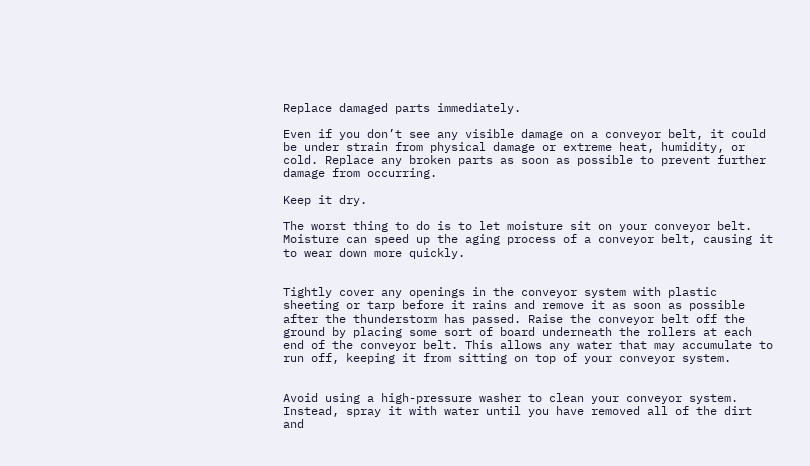Replace damaged parts immediately.

Even if you don’t see any visible damage on a conveyor belt, it could be under strain from physical damage or extreme heat, humidity, or cold. Replace any broken parts as soon as possible to prevent further damage from occurring.

Keep it dry.

The worst thing to do is to let moisture sit on your conveyor belt. Moisture can speed up the aging process of a conveyor belt, causing it to wear down more quickly.


Tightly cover any openings in the conveyor system with plastic sheeting or tarp before it rains and remove it as soon as possible after the thunderstorm has passed. Raise the conveyor belt off the ground by placing some sort of board underneath the rollers at each end of the conveyor belt. This allows any water that may accumulate to run off, keeping it from sitting on top of your conveyor system.


Avoid using a high-pressure washer to clean your conveyor system. Instead, spray it with water until you have removed all of the dirt and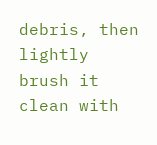debris, then lightly brush it clean with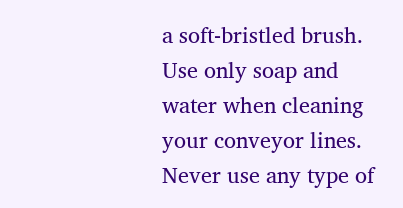a soft-bristled brush. Use only soap and water when cleaning your conveyor lines. Never use any type of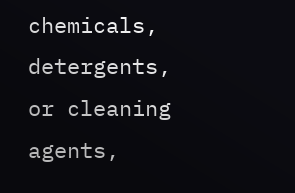chemicals, detergents, or cleaning agents,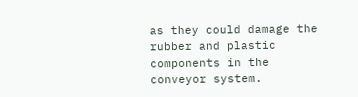as they could damage the rubber and plastic components in the conveyor system.